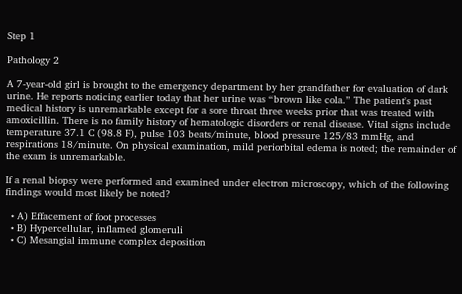Step 1

Pathology 2

A 7-year-old girl is brought to the emergency department by her grandfather for evaluation of dark urine. He reports noticing earlier today that her urine was “brown like cola.” The patient's past medical history is unremarkable except for a sore throat three weeks prior that was treated with amoxicillin. There is no family history of hematologic disorders or renal disease. Vital signs include temperature 37.1 C (98.8 F), pulse 103 beats/minute, blood pressure 125/83 mmHg, and respirations 18/minute. On physical examination, mild periorbital edema is noted; the remainder of the exam is unremarkable.

If a renal biopsy were performed and examined under electron microscopy, which of the following findings would most likely be noted?

  • A) Effacement of foot processes
  • B) Hypercellular, inflamed glomeruli
  • C) Mesangial immune complex deposition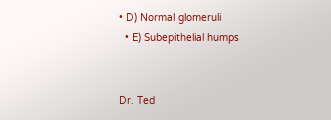• D) Normal glomeruli
  • E) Subepithelial humps


Dr. Ted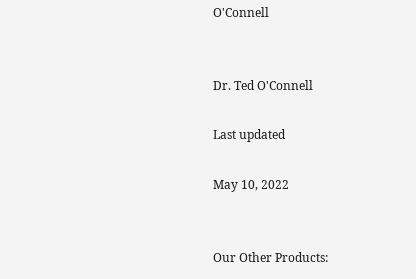O'Connell


Dr. Ted O'Connell

Last updated

May 10, 2022


Our Other Products: